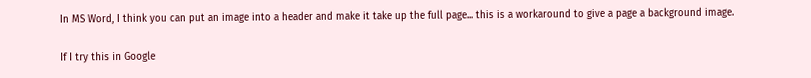In MS Word, I think you can put an image into a header and make it take up the full page... this is a workaround to give a page a background image.

If I try this in Google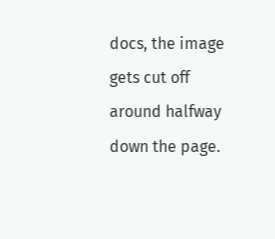docs, the image gets cut off around halfway down the page.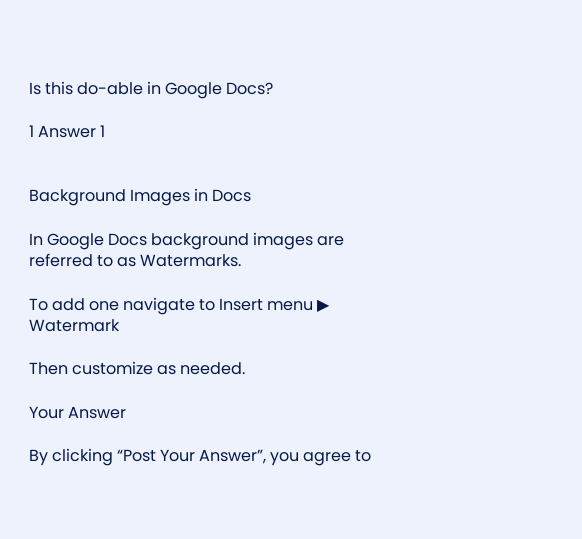Is this do-able in Google Docs?

1 Answer 1


Background Images in Docs

In Google Docs background images are referred to as Watermarks.

To add one navigate to Insert menu ▶ Watermark

Then customize as needed.

Your Answer

By clicking “Post Your Answer”, you agree to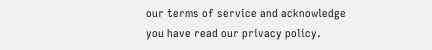our terms of service and acknowledge you have read our privacy policy.